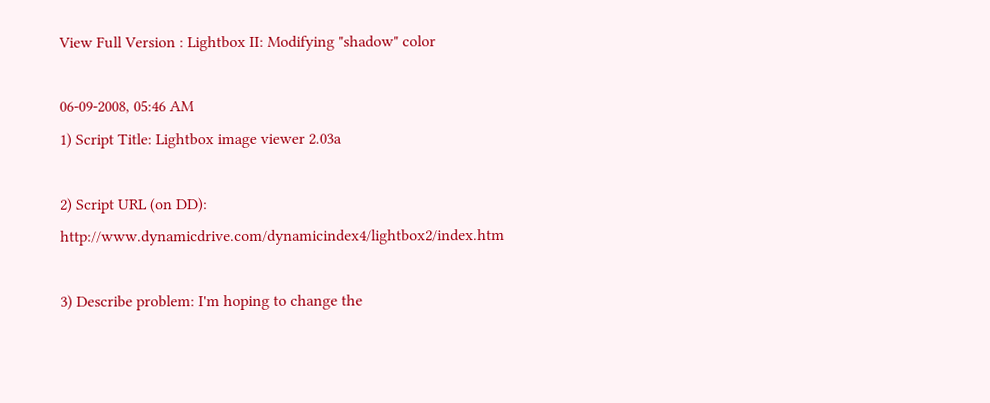View Full Version : Lightbox II: Modifying "shadow" color

06-09-2008, 05:46 AM
1) Script Title: Lightbox image viewer 2.03a

2) Script URL (on DD): http://www.dynamicdrive.com/dynamicindex4/lightbox2/index.htm

3) Describe problem: I'm hoping to change the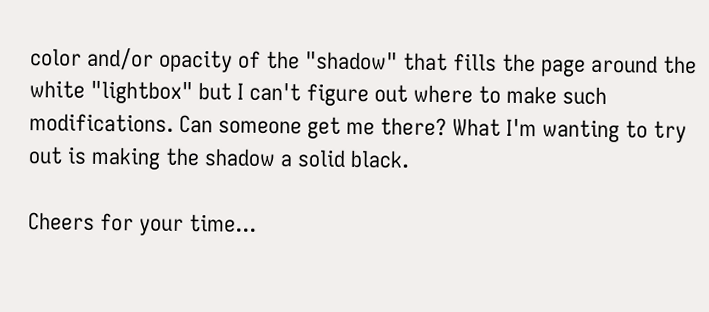color and/or opacity of the "shadow" that fills the page around the white "lightbox" but I can't figure out where to make such modifications. Can someone get me there? What I'm wanting to try out is making the shadow a solid black.

Cheers for your time...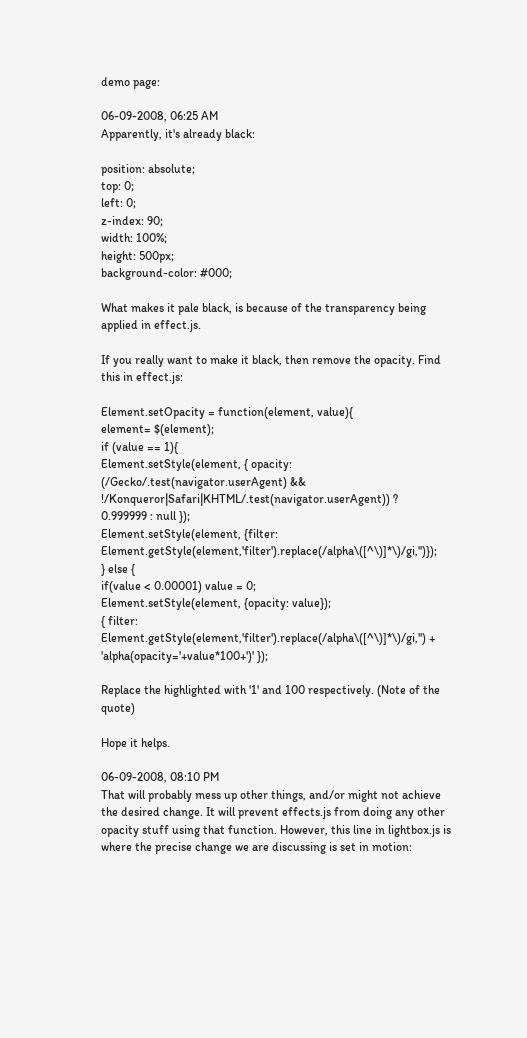demo page:

06-09-2008, 06:25 AM
Apparently, it's already black:

position: absolute;
top: 0;
left: 0;
z-index: 90;
width: 100%;
height: 500px;
background-color: #000;

What makes it pale black, is because of the transparency being applied in effect.js.

If you really want to make it black, then remove the opacity. Find this in effect.js:

Element.setOpacity = function(element, value){
element= $(element);
if (value == 1){
Element.setStyle(element, { opacity:
(/Gecko/.test(navigator.userAgent) && !/Konqueror|Safari|KHTML/.test(navigator.userAgent)) ?
0.999999 : null });
Element.setStyle(element, {filter: Element.getStyle(element,'filter').replace(/alpha\([^\)]*\)/gi,'')});
} else {
if(value < 0.00001) value = 0;
Element.setStyle(element, {opacity: value});
{ filter: Element.getStyle(element,'filter').replace(/alpha\([^\)]*\)/gi,'') +
'alpha(opacity='+value*100+')' });

Replace the highlighted with '1' and 100 respectively. (Note of the quote)

Hope it helps.

06-09-2008, 08:10 PM
That will probably mess up other things, and/or might not achieve the desired change. It will prevent effects.js from doing any other opacity stuff using that function. However, this line in lightbox.js is where the precise change we are discussing is set in motion: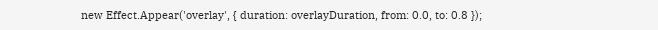new Effect.Appear('overlay', { duration: overlayDuration, from: 0.0, to: 0.8 });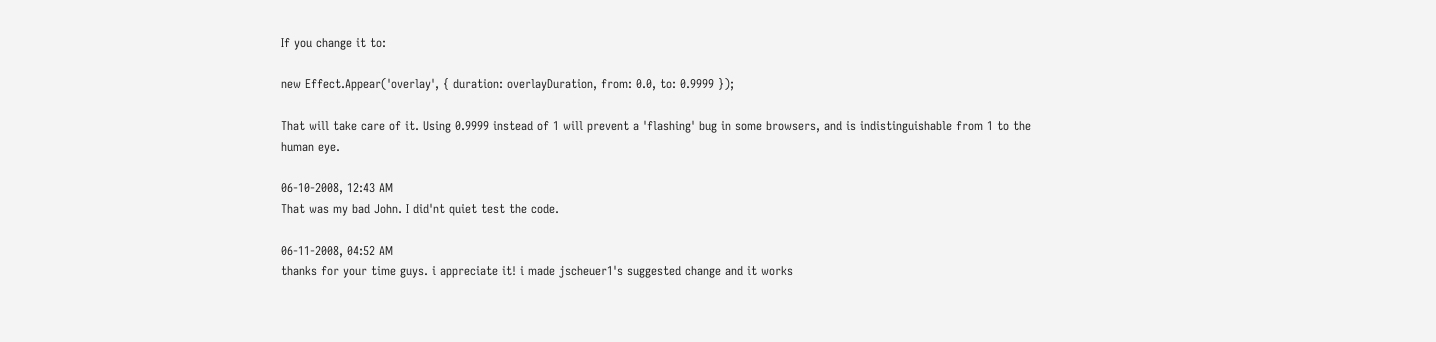If you change it to:

new Effect.Appear('overlay', { duration: overlayDuration, from: 0.0, to: 0.9999 });

That will take care of it. Using 0.9999 instead of 1 will prevent a 'flashing' bug in some browsers, and is indistinguishable from 1 to the human eye.

06-10-2008, 12:43 AM
That was my bad John. I did'nt quiet test the code.

06-11-2008, 04:52 AM
thanks for your time guys. i appreciate it! i made jscheuer1's suggested change and it works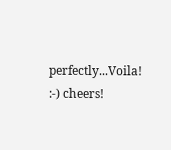perfectly...Voila! :-) cheers!